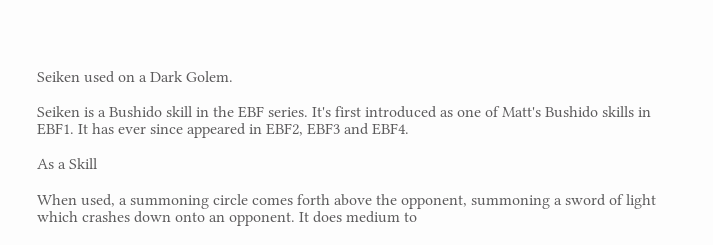Seiken used on a Dark Golem.

Seiken is a Bushido skill in the EBF series. It's first introduced as one of Matt's Bushido skills in EBF1. It has ever since appeared in EBF2, EBF3 and EBF4.

As a Skill

When used, a summoning circle comes forth above the opponent, summoning a sword of light which crashes down onto an opponent. It does medium to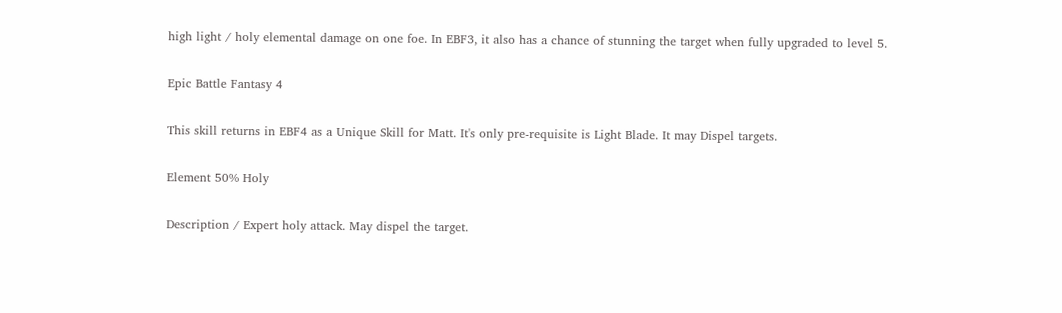high light / holy elemental damage on one foe. In EBF3, it also has a chance of stunning the target when fully upgraded to level 5.

Epic Battle Fantasy 4

This skill returns in EBF4 as a Unique Skill for Matt. It's only pre-requisite is Light Blade. It may Dispel targets.

Element 50% Holy

Description / Expert holy attack. May dispel the target.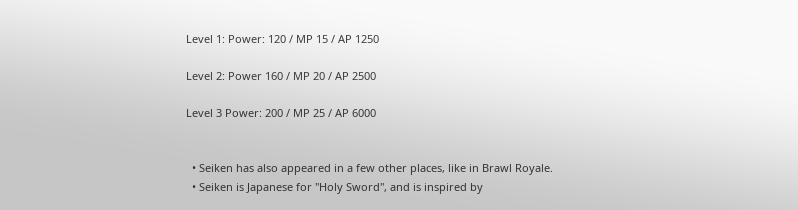Level 1: Power: 120 / MP 15 / AP 1250

Level 2: Power 160 / MP 20 / AP 2500

Level 3 Power: 200 / MP 25 / AP 6000


  • Seiken has also appeared in a few other places, like in Brawl Royale.
  • Seiken is Japanese for "Holy Sword", and is inspired by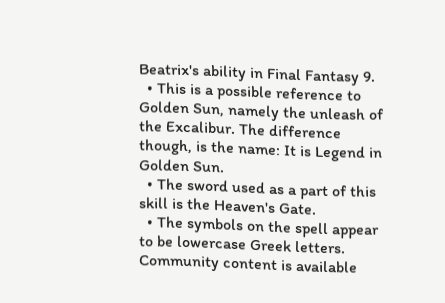Beatrix's ability in Final Fantasy 9.
  • This is a possible reference to Golden Sun, namely the unleash of the Excalibur. The difference though, is the name: It is Legend in Golden Sun.
  • The sword used as a part of this skill is the Heaven's Gate.
  • The symbols on the spell appear to be lowercase Greek letters.
Community content is available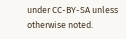under CC-BY-SA unless otherwise noted.